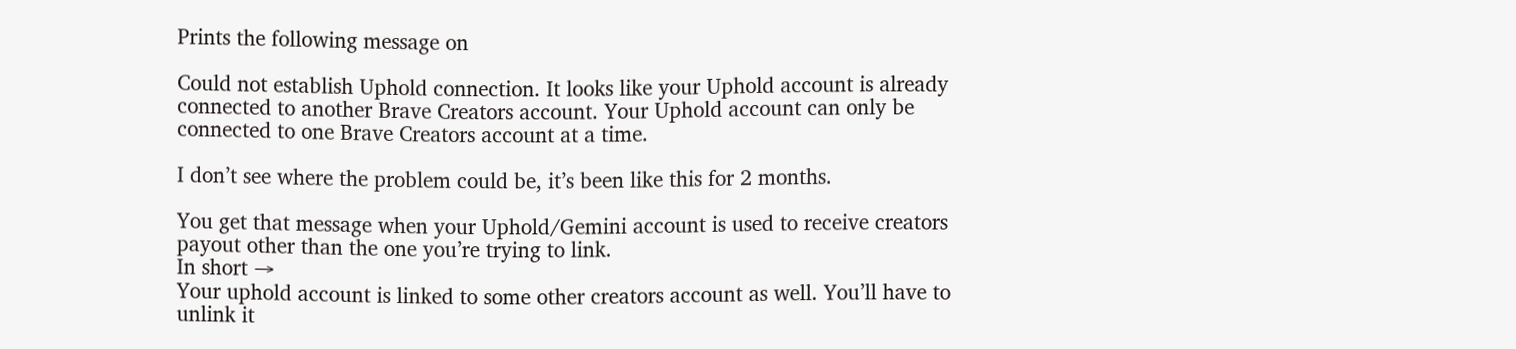Prints the following message on

Could not establish Uphold connection. It looks like your Uphold account is already connected to another Brave Creators account. Your Uphold account can only be connected to one Brave Creators account at a time.

I don’t see where the problem could be, it’s been like this for 2 months.

You get that message when your Uphold/Gemini account is used to receive creators payout other than the one you’re trying to link.
In short →
Your uphold account is linked to some other creators account as well. You’ll have to unlink it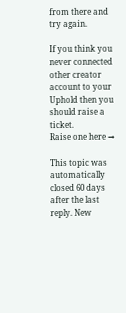from there and try again.

If you think you never connected other creator account to your Uphold then you should raise a ticket.
Raise one here →

This topic was automatically closed 60 days after the last reply. New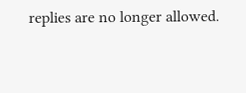replies are no longer allowed.